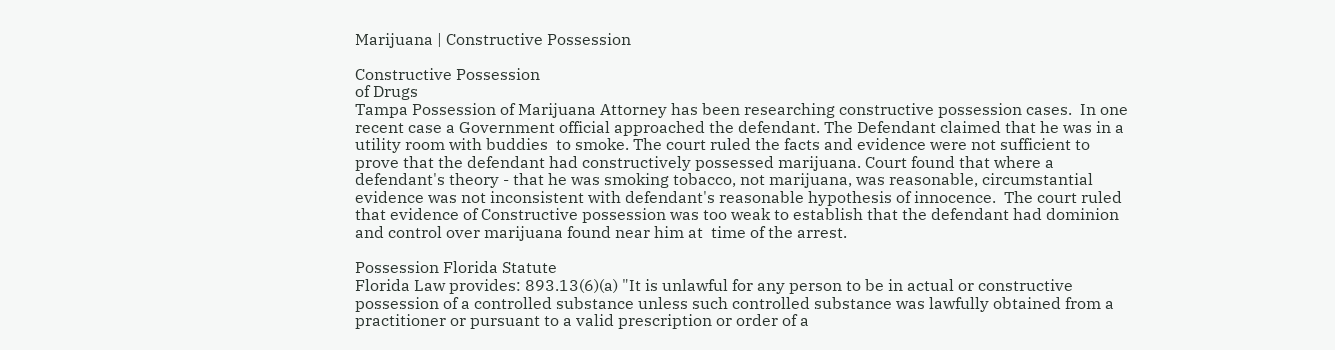Marijuana | Constructive Possession

Constructive Possession
of Drugs
Tampa Possession of Marijuana Attorney has been researching constructive possession cases.  In one recent case a Government official approached the defendant. The Defendant claimed that he was in a utility room with buddies  to smoke. The court ruled the facts and evidence were not sufficient to prove that the defendant had constructively possessed marijuana. Court found that where a defendant's theory - that he was smoking tobacco, not marijuana, was reasonable, circumstantial evidence was not inconsistent with defendant's reasonable hypothesis of innocence.  The court ruled that evidence of Constructive possession was too weak to establish that the defendant had dominion and control over marijuana found near him at  time of the arrest.

Possession Florida Statute
Florida Law provides: 893.13(6)(a) "It is unlawful for any person to be in actual or constructive possession of a controlled substance unless such controlled substance was lawfully obtained from a practitioner or pursuant to a valid prescription or order of a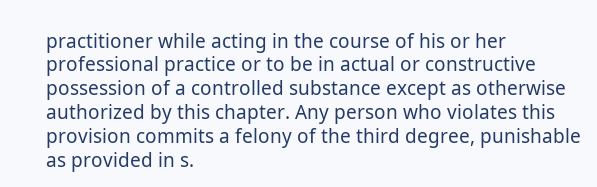practitioner while acting in the course of his or her professional practice or to be in actual or constructive possession of a controlled substance except as otherwise authorized by this chapter. Any person who violates this provision commits a felony of the third degree, punishable as provided in s.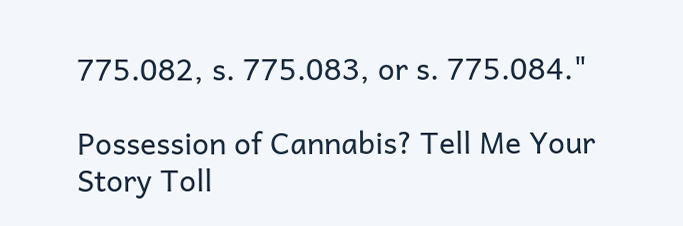775.082, s. 775.083, or s. 775.084."

Possession of Cannabis? Tell Me Your Story Toll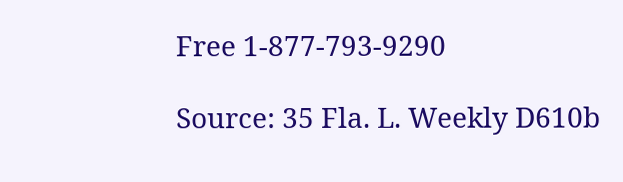Free 1-877-793-9290

Source: 35 Fla. L. Weekly D610b